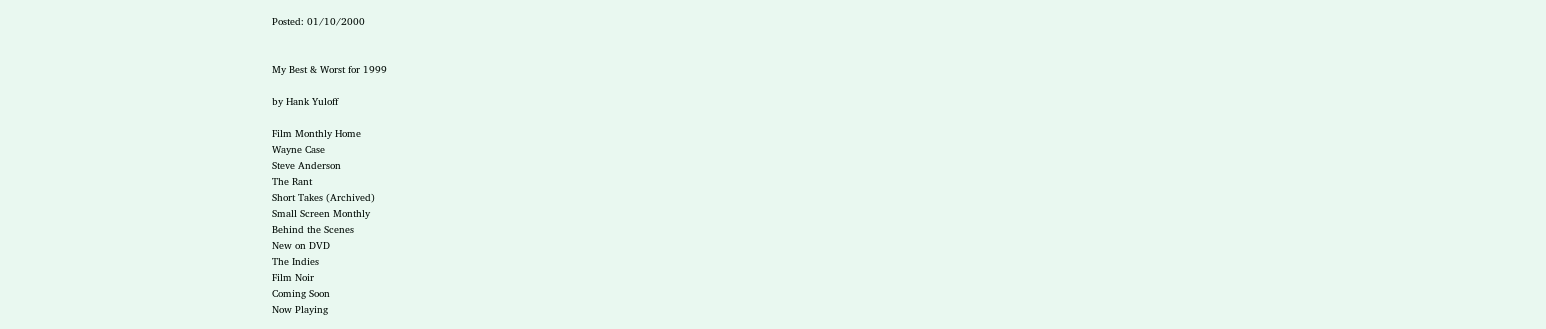Posted: 01/10/2000


My Best & Worst for 1999

by Hank Yuloff

Film Monthly Home
Wayne Case
Steve Anderson
The Rant
Short Takes (Archived)
Small Screen Monthly
Behind the Scenes
New on DVD
The Indies
Film Noir
Coming Soon
Now Playing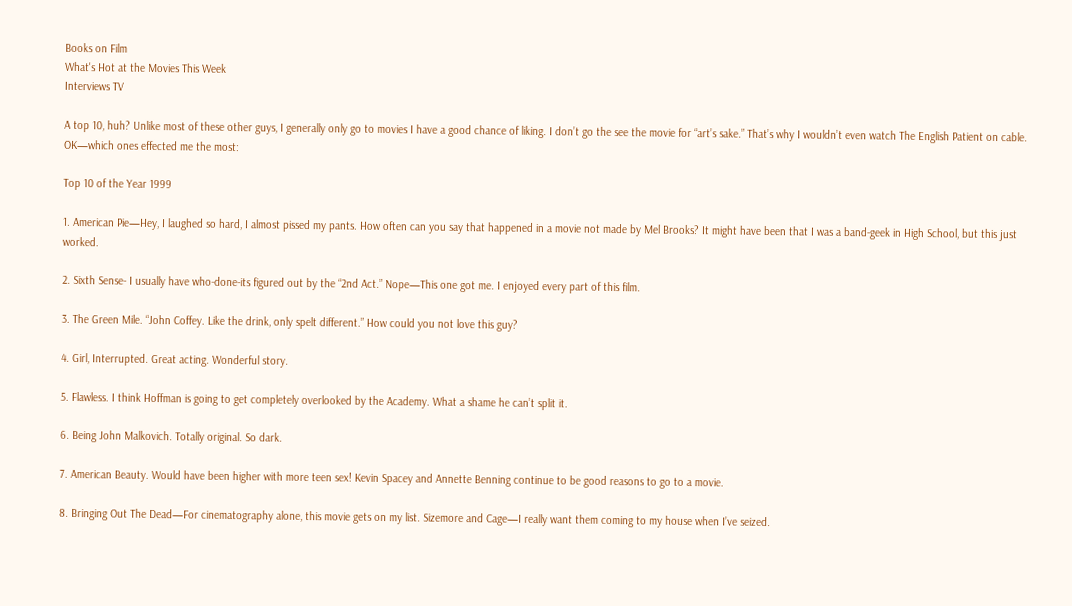Books on Film
What's Hot at the Movies This Week
Interviews TV

A top 10, huh? Unlike most of these other guys, I generally only go to movies I have a good chance of liking. I don’t go the see the movie for “art’s sake.” That’s why I wouldn’t even watch The English Patient on cable. OK—which ones effected me the most:

Top 10 of the Year 1999

1. American Pie—Hey, I laughed so hard, I almost pissed my pants. How often can you say that happened in a movie not made by Mel Brooks? It might have been that I was a band-geek in High School, but this just worked.

2. Sixth Sense- I usually have who-done-its figured out by the “2nd Act.” Nope—This one got me. I enjoyed every part of this film.

3. The Green Mile. “John Coffey. Like the drink, only spelt different.” How could you not love this guy?

4. Girl, Interrupted. Great acting. Wonderful story.

5. Flawless. I think Hoffman is going to get completely overlooked by the Academy. What a shame he can’t split it.

6. Being John Malkovich. Totally original. So dark.

7. American Beauty. Would have been higher with more teen sex! Kevin Spacey and Annette Benning continue to be good reasons to go to a movie.

8. Bringing Out The Dead—For cinematography alone, this movie gets on my list. Sizemore and Cage—I really want them coming to my house when I’ve seized.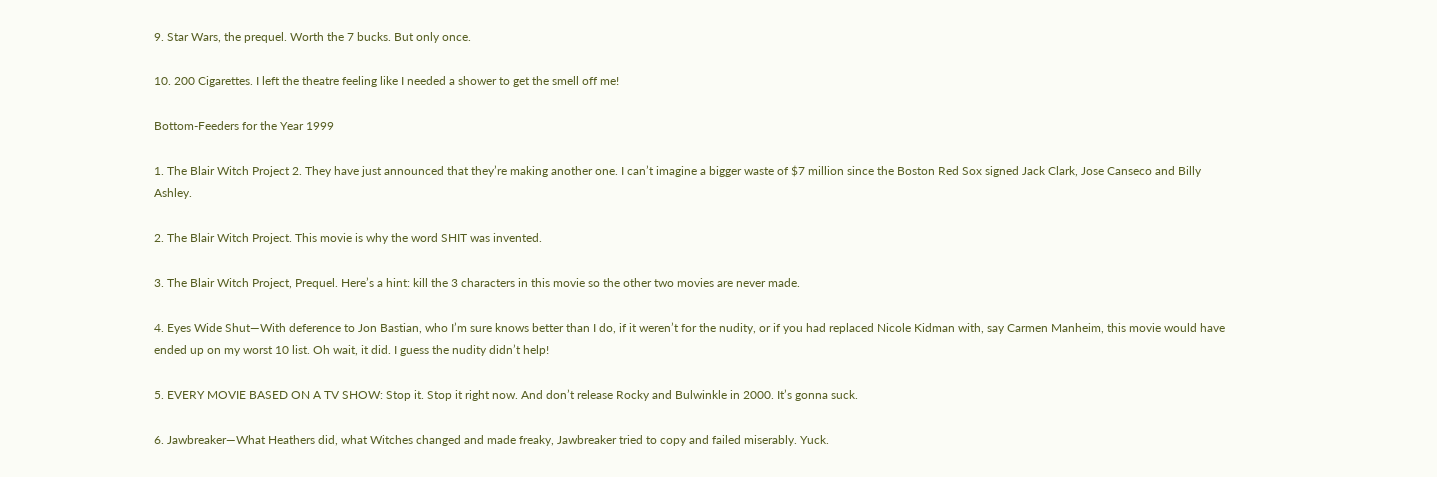9. Star Wars, the prequel. Worth the 7 bucks. But only once.

10. 200 Cigarettes. I left the theatre feeling like I needed a shower to get the smell off me!

Bottom-Feeders for the Year 1999

1. The Blair Witch Project 2. They have just announced that they’re making another one. I can’t imagine a bigger waste of $7 million since the Boston Red Sox signed Jack Clark, Jose Canseco and Billy Ashley.

2. The Blair Witch Project. This movie is why the word SHIT was invented.

3. The Blair Witch Project, Prequel. Here’s a hint: kill the 3 characters in this movie so the other two movies are never made.

4. Eyes Wide Shut—With deference to Jon Bastian, who I’m sure knows better than I do, if it weren’t for the nudity, or if you had replaced Nicole Kidman with, say Carmen Manheim, this movie would have ended up on my worst 10 list. Oh wait, it did. I guess the nudity didn’t help!

5. EVERY MOVIE BASED ON A TV SHOW: Stop it. Stop it right now. And don’t release Rocky and Bulwinkle in 2000. It’s gonna suck.

6. Jawbreaker—What Heathers did, what Witches changed and made freaky, Jawbreaker tried to copy and failed miserably. Yuck.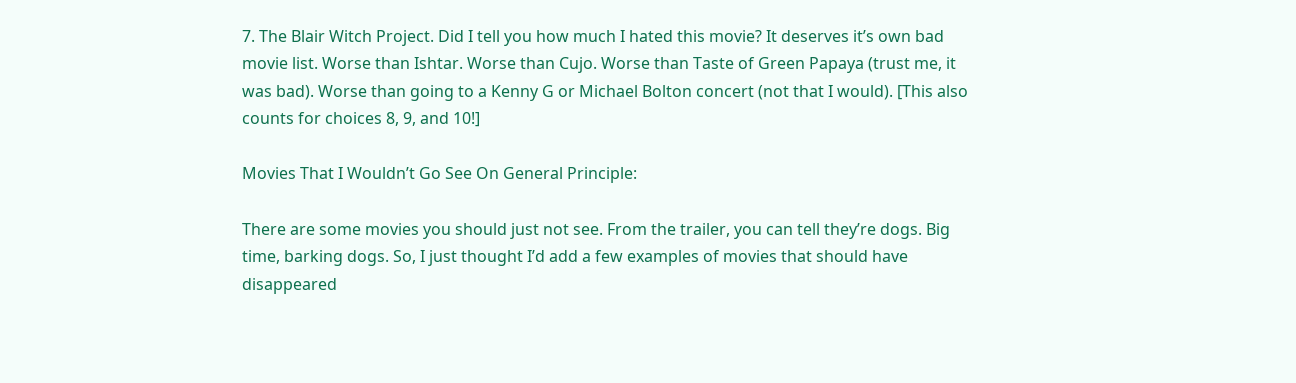7. The Blair Witch Project. Did I tell you how much I hated this movie? It deserves it’s own bad movie list. Worse than Ishtar. Worse than Cujo. Worse than Taste of Green Papaya (trust me, it was bad). Worse than going to a Kenny G or Michael Bolton concert (not that I would). [This also counts for choices 8, 9, and 10!]

Movies That I Wouldn’t Go See On General Principle:

There are some movies you should just not see. From the trailer, you can tell they’re dogs. Big time, barking dogs. So, I just thought I’d add a few examples of movies that should have disappeared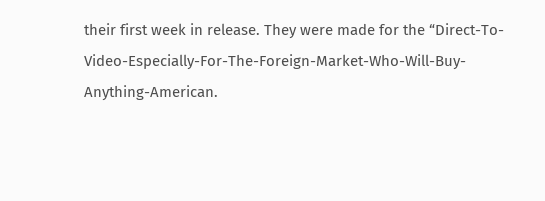their first week in release. They were made for the “Direct-To-Video-Especially-For-The-Foreign-Market-Who-Will-Buy-Anything-American.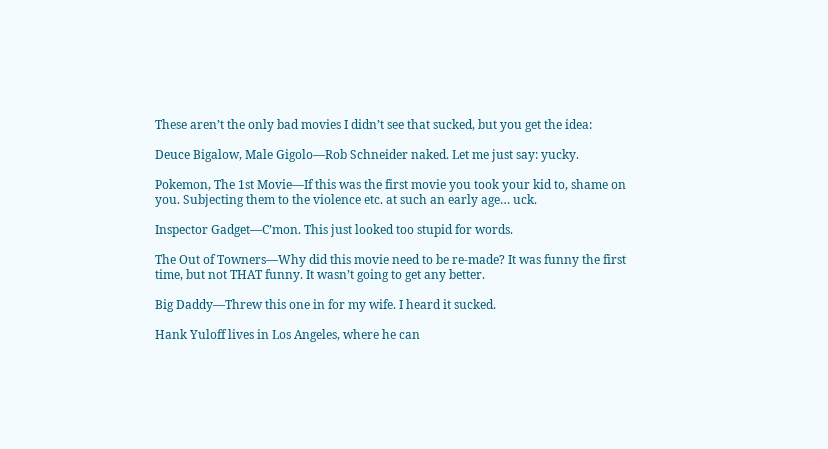These aren’t the only bad movies I didn’t see that sucked, but you get the idea:

Deuce Bigalow, Male Gigolo—Rob Schneider naked. Let me just say: yucky.

Pokemon, The 1st Movie—If this was the first movie you took your kid to, shame on you. Subjecting them to the violence etc. at such an early age… uck.

Inspector Gadget—C’mon. This just looked too stupid for words.

The Out of Towners—Why did this movie need to be re-made? It was funny the first time, but not THAT funny. It wasn’t going to get any better.

Big Daddy—Threw this one in for my wife. I heard it sucked.

Hank Yuloff lives in Los Angeles, where he can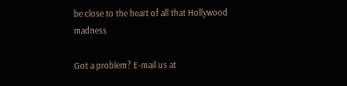be close to the heart of all that Hollywood madness

Got a problem? E-mail us at